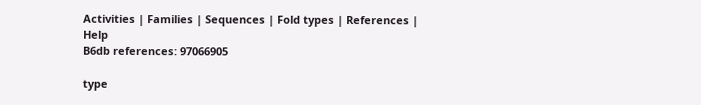Activities | Families | Sequences | Fold types | References | Help
B6db references: 97066905

type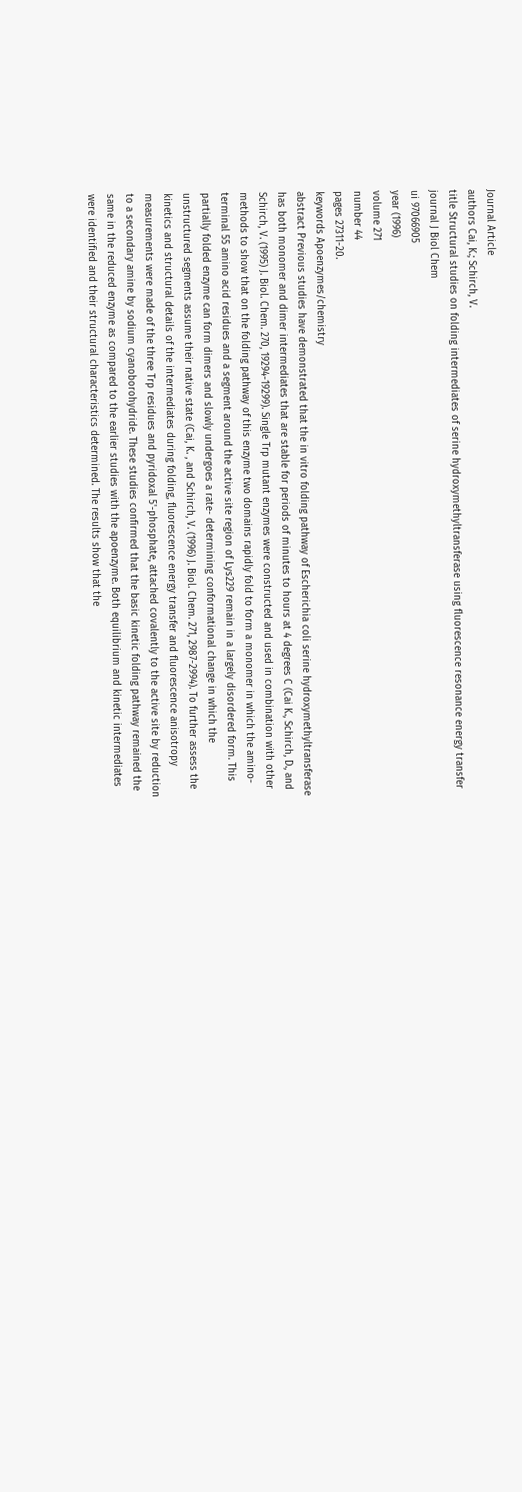Journal Article
authors Cai, K.; Schirch, V.
title Structural studies on folding intermediates of serine hydroxymethyltransferase using fluorescence resonance energy transfer
journal J Biol Chem
ui 97066905
year (1996)
volume 271
number 44
pages 27311-20.
keywords Apoenzymes/chemistry
abstract Previous studies have demonstrated that the in vitro folding pathway of Escherichia coli serine hydroxymethyltransferase has both monomer and dimer intermediates that are stable for periods of minutes to hours at 4 degrees C (Cai K., Schirch, D., and Schirch, V. (1995) J. Biol. Chem. 270, 19294-19299). Single Trp mutant enzymes were constructed and used in combination with other methods to show that on the folding pathway of this enzyme two domains rapidly fold to form a monomer in which the amino-terminal 55 amino acid residues and a segment around the active site region of Lys229 remain in a largely disordered form. This partially folded enzyme can form dimers and slowly undergoes a rate- determining conformational change in which the unstructured segments assume their native state (Cai, K. , and Schirch, V. (1996) J. Biol. Chem. 271, 2987-2994). To further assess the kinetics and structural details of the intermediates during folding, fluorescence energy transfer and fluorescence anisotropy measurements were made of the three Trp residues and pyridoxal 5'-phosphate, attached covalently to the active site by reduction to a secondary amine by sodium cyanoborohydride. These studies confirmed that the basic kinetic folding pathway remained the same in the reduced enzyme as compared to the earlier studies with the apoenzyme. Both equilibrium and kinetic intermediates were identified and their structural characteristics determined. The results show that the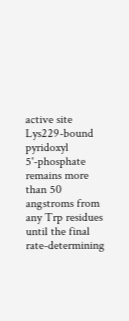active site Lys229-bound pyridoxyl 5'-phosphate remains more than 50 angstroms from any Trp residues until the final rate-determining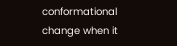conformational change when it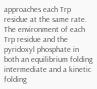approaches each Trp residue at the same rate. The environment of each Trp residue and the pyridoxyl phosphate in both an equilibrium folding intermediate and a kinetic folding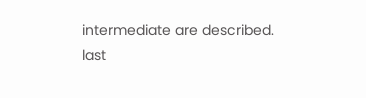intermediate are described.
last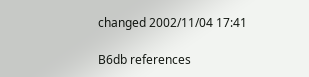changed 2002/11/04 17:41

B6db references